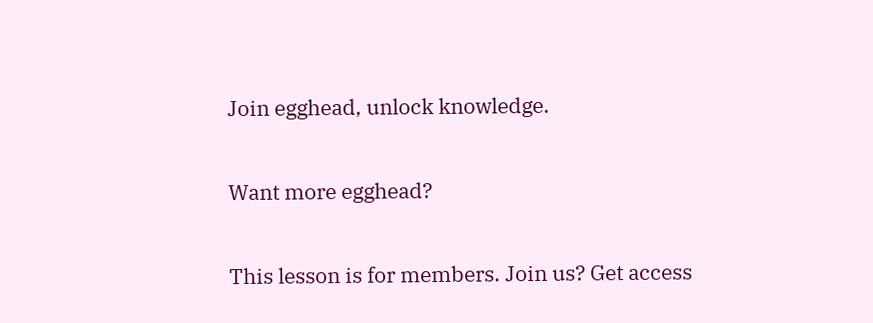Join egghead, unlock knowledge.

Want more egghead?

This lesson is for members. Join us? Get access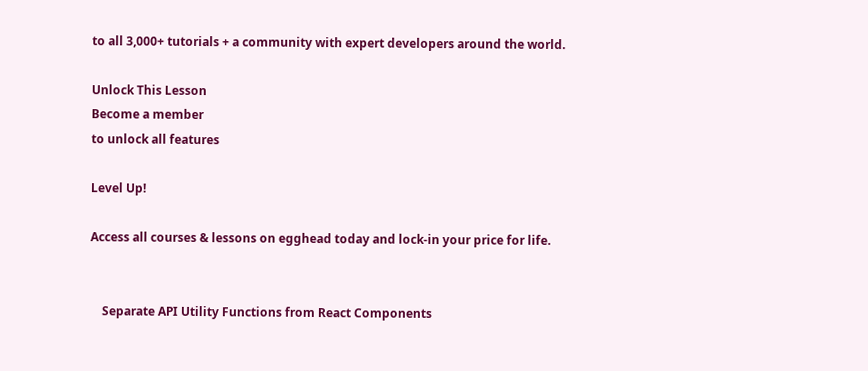to all 3,000+ tutorials + a community with expert developers around the world.

Unlock This Lesson
Become a member
to unlock all features

Level Up!

Access all courses & lessons on egghead today and lock-in your price for life.


    Separate API Utility Functions from React Components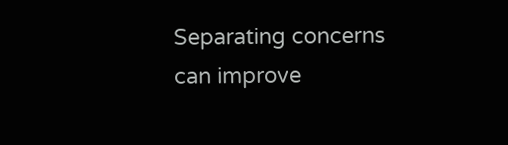Separating concerns can improve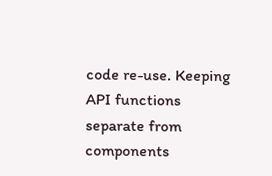code re-use. Keeping API functions separate from components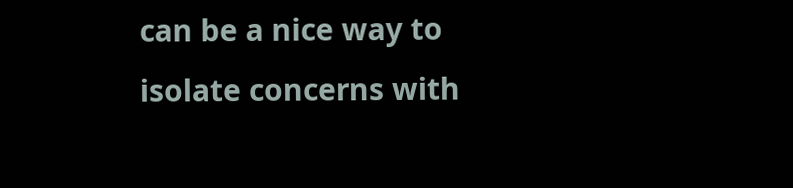can be a nice way to isolate concerns with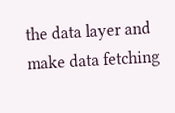the data layer and make data fetching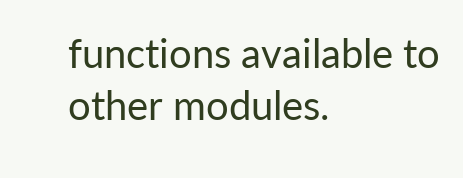functions available to other modules.